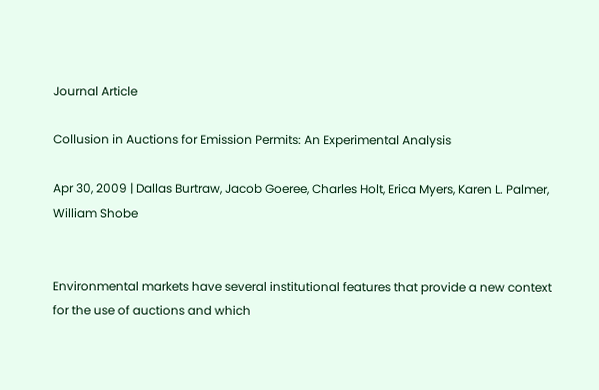Journal Article

Collusion in Auctions for Emission Permits: An Experimental Analysis

Apr 30, 2009 | Dallas Burtraw, Jacob Goeree, Charles Holt, Erica Myers, Karen L. Palmer, William Shobe


Environmental markets have several institutional features that provide a new context for the use of auctions and which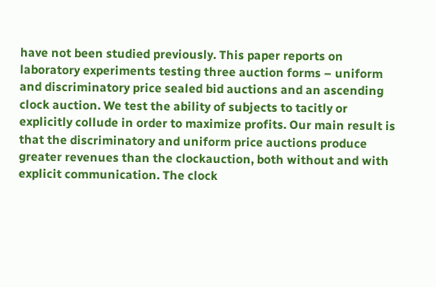have not been studied previously. This paper reports on laboratory experiments testing three auction forms – uniform and discriminatory price sealed bid auctions and an ascending clock auction. We test the ability of subjects to tacitly or explicitly collude in order to maximize profits. Our main result is that the discriminatory and uniform price auctions produce greater revenues than the clockauction, both without and with explicit communication. The clock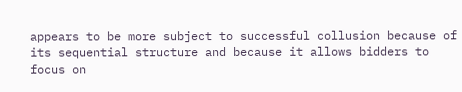appears to be more subject to successful collusion because of its sequential structure and because it allows bidders to focus on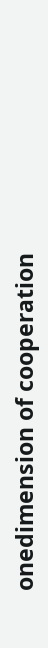onedimension of cooperation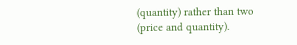(quantity) rather than two (price and quantity).